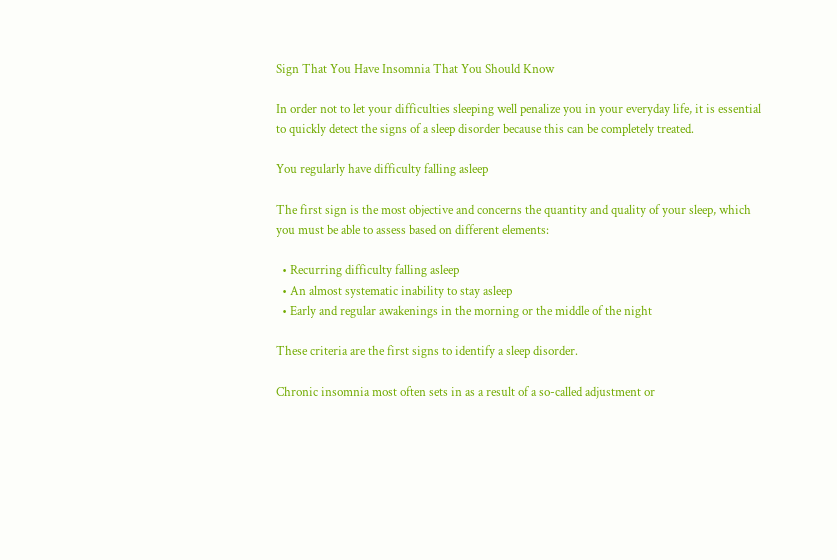Sign That You Have Insomnia That You Should Know

In order not to let your difficulties sleeping well penalize you in your everyday life, it is essential to quickly detect the signs of a sleep disorder because this can be completely treated.

You regularly have difficulty falling asleep

The first sign is the most objective and concerns the quantity and quality of your sleep, which you must be able to assess based on different elements:

  • Recurring difficulty falling asleep
  • An almost systematic inability to stay asleep
  • Early and regular awakenings in the morning or the middle of the night

These criteria are the first signs to identify a sleep disorder.

Chronic insomnia most often sets in as a result of a so-called adjustment or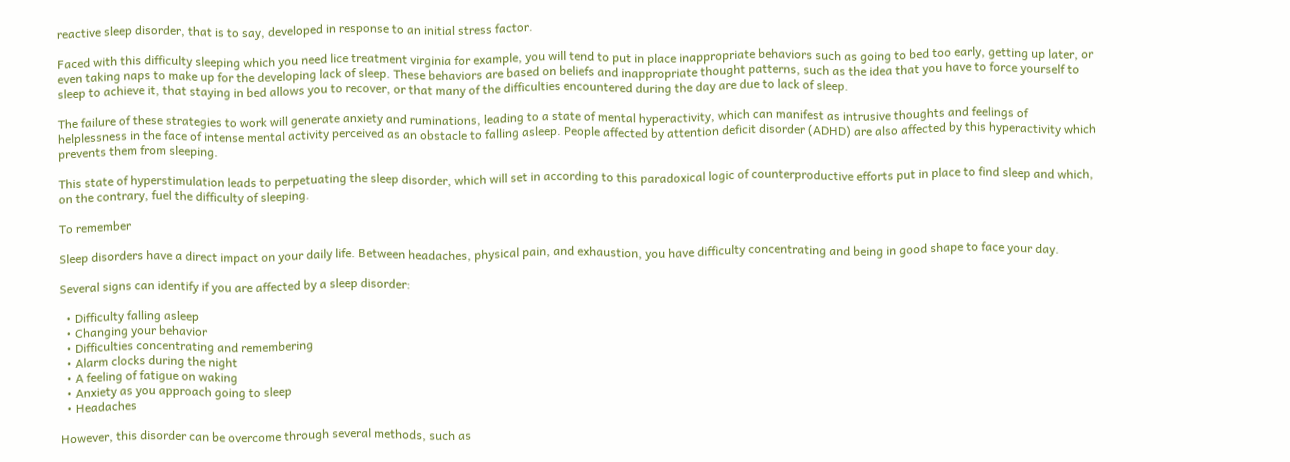reactive sleep disorder, that is to say, developed in response to an initial stress factor.

Faced with this difficulty sleeping which you need lice treatment virginia for example, you will tend to put in place inappropriate behaviors such as going to bed too early, getting up later, or even taking naps to make up for the developing lack of sleep. These behaviors are based on beliefs and inappropriate thought patterns, such as the idea that you have to force yourself to sleep to achieve it, that staying in bed allows you to recover, or that many of the difficulties encountered during the day are due to lack of sleep.

The failure of these strategies to work will generate anxiety and ruminations, leading to a state of mental hyperactivity, which can manifest as intrusive thoughts and feelings of helplessness in the face of intense mental activity perceived as an obstacle to falling asleep. People affected by attention deficit disorder (ADHD) are also affected by this hyperactivity which prevents them from sleeping.

This state of hyperstimulation leads to perpetuating the sleep disorder, which will set in according to this paradoxical logic of counterproductive efforts put in place to find sleep and which, on the contrary, fuel the difficulty of sleeping.

To remember

Sleep disorders have a direct impact on your daily life. Between headaches, physical pain, and exhaustion, you have difficulty concentrating and being in good shape to face your day.

Several signs can identify if you are affected by a sleep disorder:

  • Difficulty falling asleep
  • Changing your behavior
  • Difficulties concentrating and remembering
  • Alarm clocks during the night
  • A feeling of fatigue on waking
  • Anxiety as you approach going to sleep
  • Headaches

However, this disorder can be overcome through several methods, such as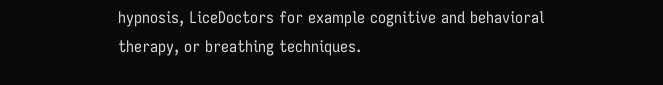hypnosis, LiceDoctors for example cognitive and behavioral therapy, or breathing techniques.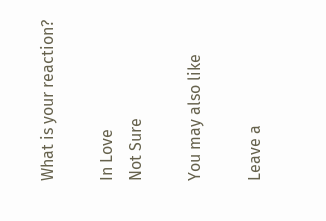What is your reaction?

In Love
Not Sure

You may also like

Leave a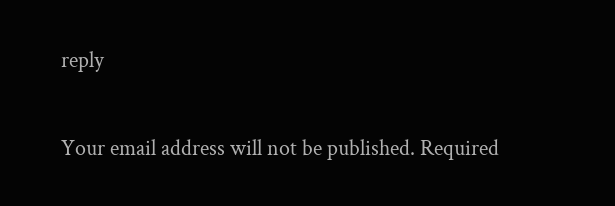reply

Your email address will not be published. Required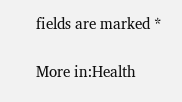fields are marked *

More in:Health